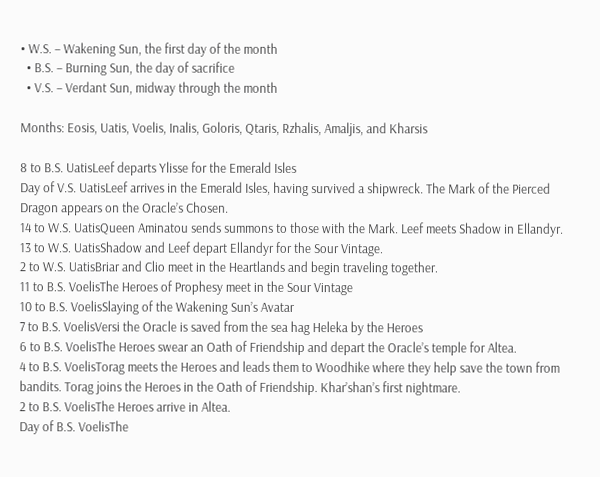• W.S. – Wakening Sun, the first day of the month
  • B.S. – Burning Sun, the day of sacrifice
  • V.S. – Verdant Sun, midway through the month

Months: Eosis, Uatis, Voelis, Inalis, Goloris, Qtaris, Rzhalis, Amaljis, and Kharsis

8 to B.S. UatisLeef departs Ylisse for the Emerald Isles
Day of V.S. UatisLeef arrives in the Emerald Isles, having survived a shipwreck. The Mark of the Pierced Dragon appears on the Oracle’s Chosen.
14 to W.S. UatisQueen Aminatou sends summons to those with the Mark. Leef meets Shadow in Ellandyr.
13 to W.S. UatisShadow and Leef depart Ellandyr for the Sour Vintage.
2 to W.S. UatisBriar and Clio meet in the Heartlands and begin traveling together.
11 to B.S. VoelisThe Heroes of Prophesy meet in the Sour Vintage
10 to B.S. VoelisSlaying of the Wakening Sun’s Avatar
7 to B.S. VoelisVersi the Oracle is saved from the sea hag Heleka by the Heroes
6 to B.S. VoelisThe Heroes swear an Oath of Friendship and depart the Oracle’s temple for Altea.
4 to B.S. VoelisTorag meets the Heroes and leads them to Woodhike where they help save the town from bandits. Torag joins the Heroes in the Oath of Friendship. Khar’shan’s first nightmare.
2 to B.S. VoelisThe Heroes arrive in Altea.
Day of B.S. VoelisThe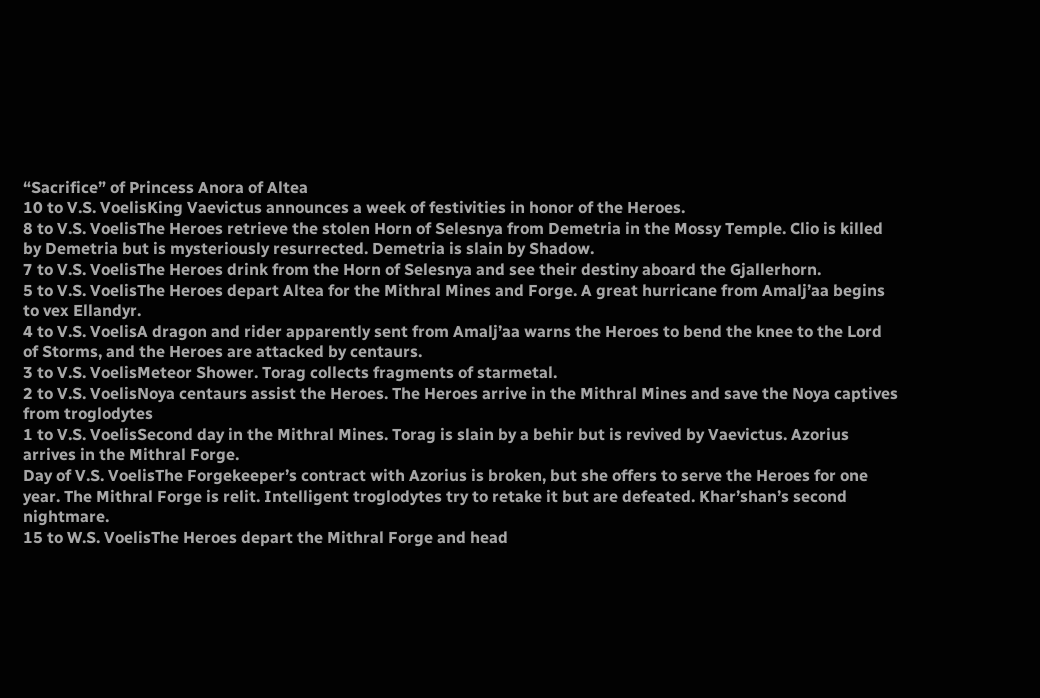“Sacrifice” of Princess Anora of Altea
10 to V.S. VoelisKing Vaevictus announces a week of festivities in honor of the Heroes.
8 to V.S. VoelisThe Heroes retrieve the stolen Horn of Selesnya from Demetria in the Mossy Temple. Clio is killed by Demetria but is mysteriously resurrected. Demetria is slain by Shadow.
7 to V.S. VoelisThe Heroes drink from the Horn of Selesnya and see their destiny aboard the Gjallerhorn.
5 to V.S. VoelisThe Heroes depart Altea for the Mithral Mines and Forge. A great hurricane from Amalj’aa begins to vex Ellandyr.
4 to V.S. VoelisA dragon and rider apparently sent from Amalj’aa warns the Heroes to bend the knee to the Lord of Storms, and the Heroes are attacked by centaurs.
3 to V.S. VoelisMeteor Shower. Torag collects fragments of starmetal.
2 to V.S. VoelisNoya centaurs assist the Heroes. The Heroes arrive in the Mithral Mines and save the Noya captives from troglodytes
1 to V.S. VoelisSecond day in the Mithral Mines. Torag is slain by a behir but is revived by Vaevictus. Azorius arrives in the Mithral Forge.
Day of V.S. VoelisThe Forgekeeper’s contract with Azorius is broken, but she offers to serve the Heroes for one year. The Mithral Forge is relit. Intelligent troglodytes try to retake it but are defeated. Khar’shan’s second nightmare.
15 to W.S. VoelisThe Heroes depart the Mithral Forge and head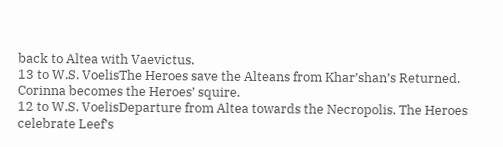back to Altea with Vaevictus.
13 to W.S. VoelisThe Heroes save the Alteans from Khar’shan’s Returned. Corinna becomes the Heroes’ squire.
12 to W.S. VoelisDeparture from Altea towards the Necropolis. The Heroes celebrate Leef’s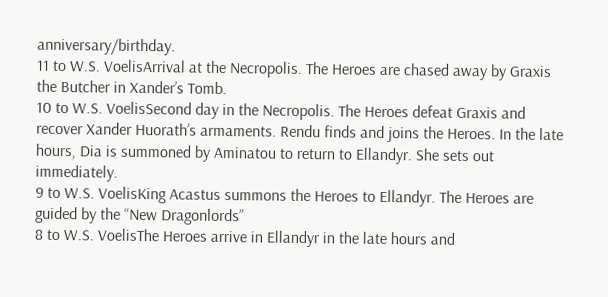anniversary/birthday.
11 to W.S. VoelisArrival at the Necropolis. The Heroes are chased away by Graxis the Butcher in Xander’s Tomb.
10 to W.S. VoelisSecond day in the Necropolis. The Heroes defeat Graxis and recover Xander Huorath’s armaments. Rendu finds and joins the Heroes. In the late hours, Dia is summoned by Aminatou to return to Ellandyr. She sets out immediately.
9 to W.S. VoelisKing Acastus summons the Heroes to Ellandyr. The Heroes are guided by the “New Dragonlords”
8 to W.S. VoelisThe Heroes arrive in Ellandyr in the late hours and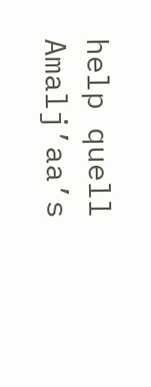help quell Amalj’aa’s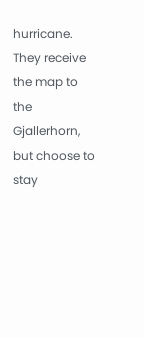hurricane. They receive the map to the Gjallerhorn, but choose to stay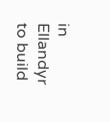in Ellandyr to build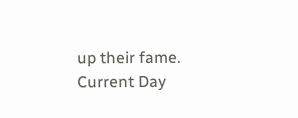up their fame. Current Day